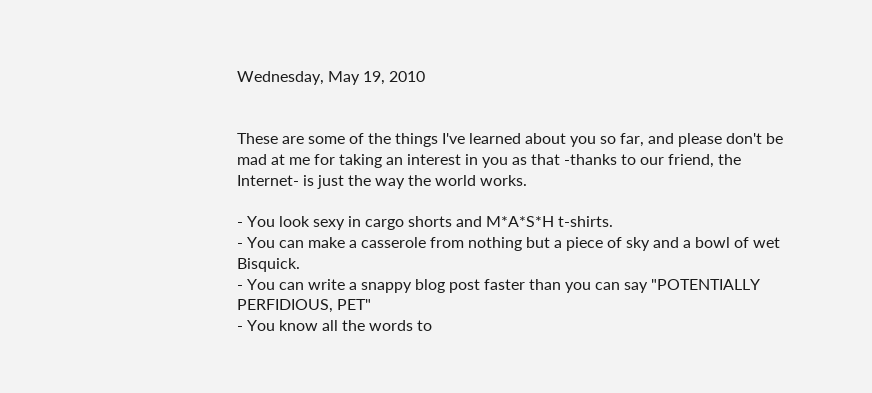Wednesday, May 19, 2010


These are some of the things I've learned about you so far, and please don't be mad at me for taking an interest in you as that -thanks to our friend, the Internet- is just the way the world works.

- You look sexy in cargo shorts and M*A*S*H t-shirts.
- You can make a casserole from nothing but a piece of sky and a bowl of wet Bisquick.
- You can write a snappy blog post faster than you can say "POTENTIALLY PERFIDIOUS, PET"
- You know all the words to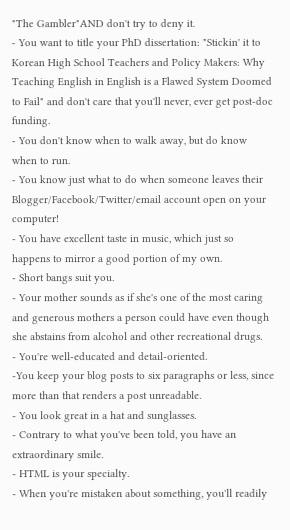"The Gambler"AND don't try to deny it.
- You want to title your PhD dissertation: "Stickin' it to Korean High School Teachers and Policy Makers: Why Teaching English in English is a Flawed System Doomed to Fail" and don't care that you'll never, ever get post-doc funding.
- You don't know when to walk away, but do know when to run.
- You know just what to do when someone leaves their Blogger/Facebook/Twitter/email account open on your computer!
- You have excellent taste in music, which just so happens to mirror a good portion of my own.
- Short bangs suit you.
- Your mother sounds as if she's one of the most caring and generous mothers a person could have even though she abstains from alcohol and other recreational drugs.
- You're well-educated and detail-oriented.
-You keep your blog posts to six paragraphs or less, since more than that renders a post unreadable.
- You look great in a hat and sunglasses.
- Contrary to what you've been told, you have an extraordinary smile.
- HTML is your specialty.
- When you're mistaken about something, you'll readily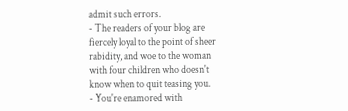admit such errors.
- The readers of your blog are fiercely loyal to the point of sheer rabidity, and woe to the woman with four children who doesn't know when to quit teasing you.
- You're enamored with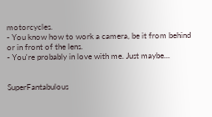motorcycles.
- You know how to work a camera, be it from behind or in front of the lens.
- You're probably in love with me. Just maybe...


SuperFantabulous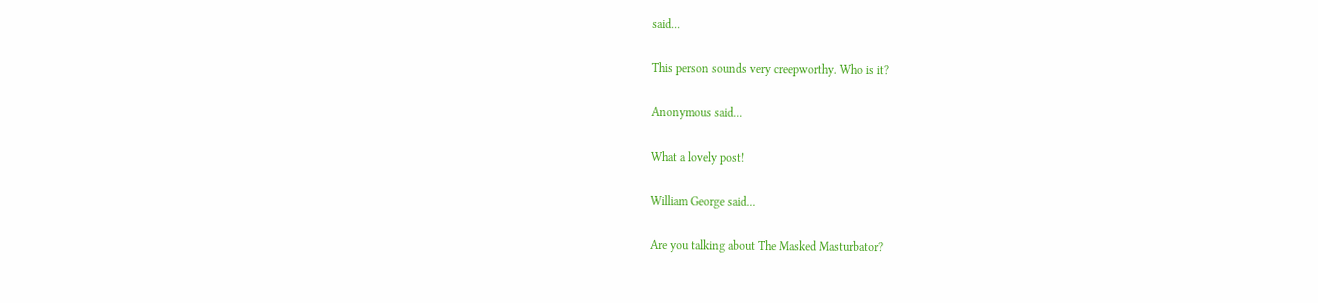said...

This person sounds very creepworthy. Who is it?

Anonymous said...

What a lovely post!

William George said...

Are you talking about The Masked Masturbator?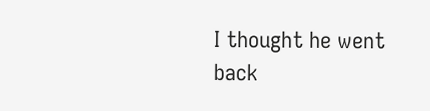I thought he went back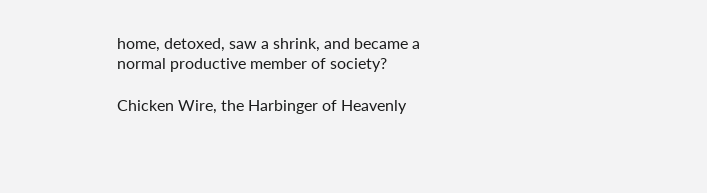home, detoxed, saw a shrink, and became a normal productive member of society?

Chicken Wire, the Harbinger of Heavenly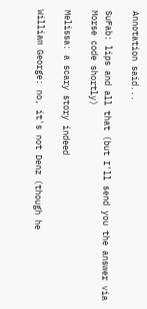Annotation said...

SuFab: lips and all that (but I'll send you the answer via Morse code shortly)

Melissa: a scary story indeed

William George: no, it's not Denz (though he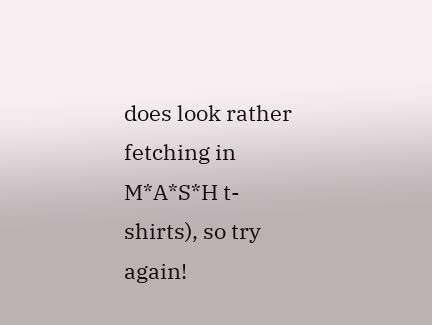does look rather fetching in M*A*S*H t-shirts), so try again!